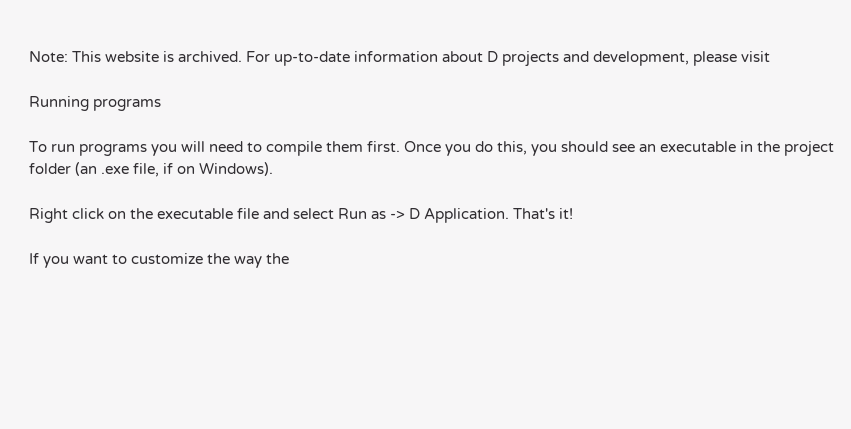Note: This website is archived. For up-to-date information about D projects and development, please visit

Running programs

To run programs you will need to compile them first. Once you do this, you should see an executable in the project folder (an .exe file, if on Windows).

Right click on the executable file and select Run as -> D Application. That's it!

If you want to customize the way the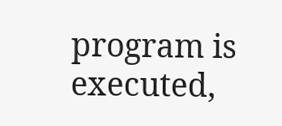program is executed,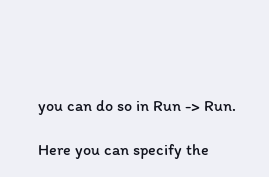you can do so in Run -> Run.

Here you can specify the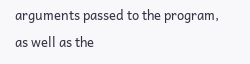arguments passed to the program, as well as the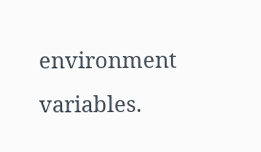environment variables.